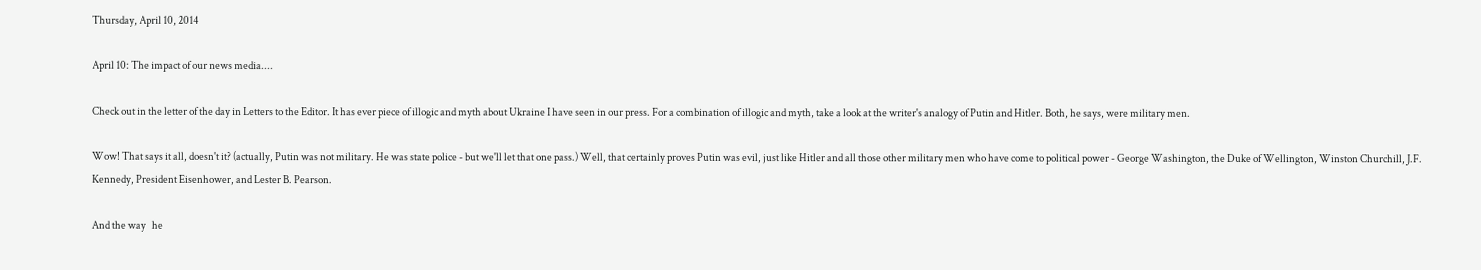Thursday, April 10, 2014

April 10: The impact of our news media....

Check out in the letter of the day in Letters to the Editor. It has ever piece of illogic and myth about Ukraine I have seen in our press. For a combination of illogic and myth, take a look at the writer's analogy of Putin and Hitler. Both, he says, were military men.

Wow! That says it all, doesn't it? (actually, Putin was not military. He was state police - but we'll let that one pass.) Well, that certainly proves Putin was evil, just like Hitler and all those other military men who have come to political power - George Washington, the Duke of Wellington, Winston Churchill, J.F. Kennedy, President Eisenhower, and Lester B. Pearson.

And the way   he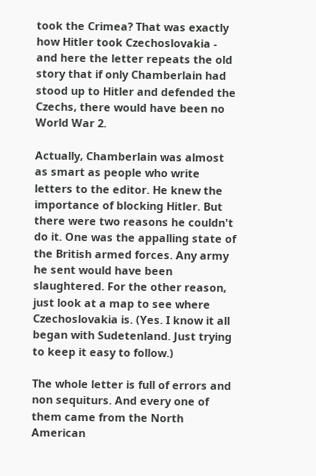took the Crimea? That was exactly how Hitler took Czechoslovakia - and here the letter repeats the old story that if only Chamberlain had stood up to Hitler and defended the Czechs, there would have been no World War 2.

Actually, Chamberlain was almost as smart as people who write letters to the editor. He knew the importance of blocking Hitler. But there were two reasons he couldn't do it. One was the appalling state of the British armed forces. Any army he sent would have been slaughtered. For the other reason, just look at a map to see where Czechoslovakia is. (Yes. I know it all began with Sudetenland. Just trying to keep it easy to follow.)

The whole letter is full of errors and non sequiturs. And every one of them came from the North American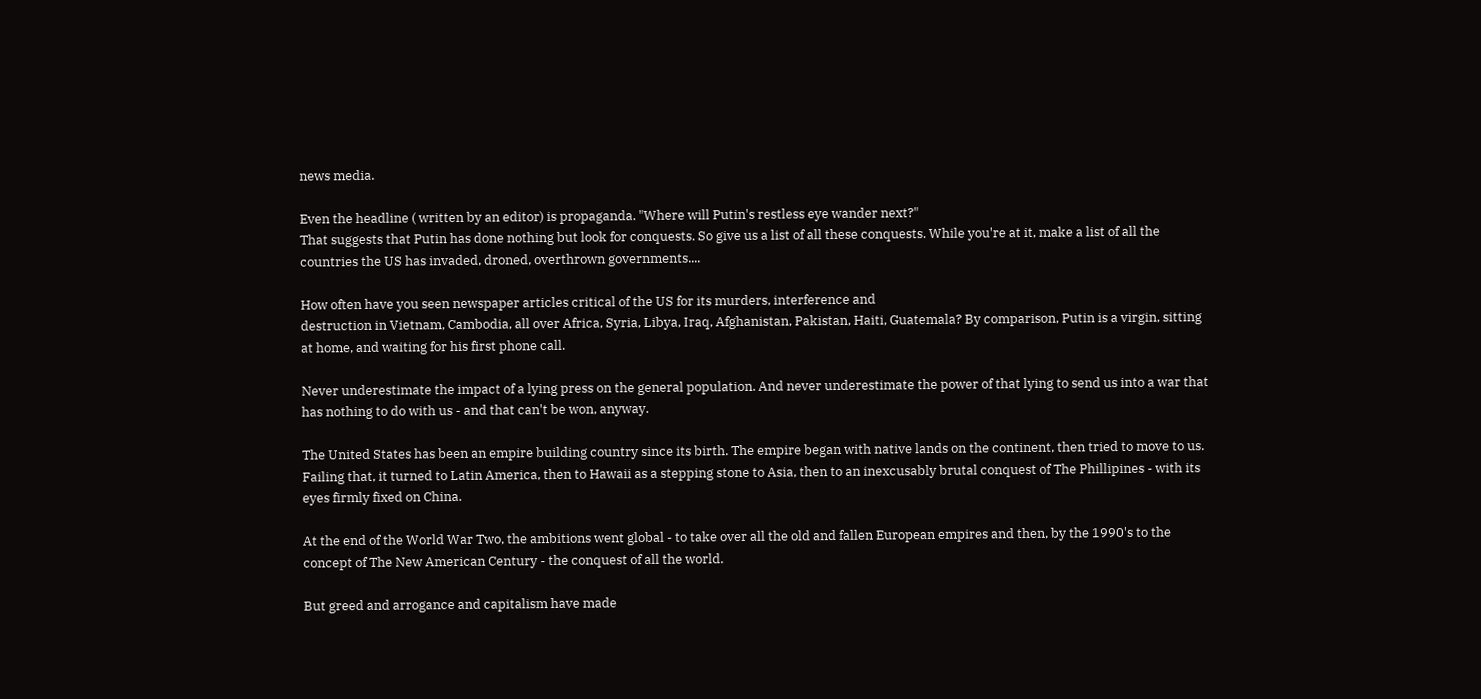news media.

Even the headline ( written by an editor) is propaganda. "Where will Putin's restless eye wander next?"
That suggests that Putin has done nothing but look for conquests. So give us a list of all these conquests. While you're at it, make a list of all the countries the US has invaded, droned, overthrown governments....

How often have you seen newspaper articles critical of the US for its murders, interference and
destruction in Vietnam, Cambodia, all over Africa, Syria, Libya, Iraq, Afghanistan, Pakistan, Haiti, Guatemala? By comparison, Putin is a virgin, sitting at home, and waiting for his first phone call.

Never underestimate the impact of a lying press on the general population. And never underestimate the power of that lying to send us into a war that has nothing to do with us - and that can't be won, anyway.

The United States has been an empire building country since its birth. The empire began with native lands on the continent, then tried to move to us. Failing that, it turned to Latin America, then to Hawaii as a stepping stone to Asia, then to an inexcusably brutal conquest of The Phillipines - with its eyes firmly fixed on China.

At the end of the World War Two, the ambitions went global - to take over all the old and fallen European empires and then, by the 1990's to the concept of The New American Century - the conquest of all the world.

But greed and arrogance and capitalism have made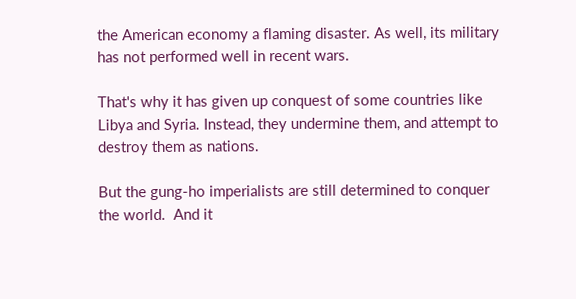the American economy a flaming disaster. As well, its military has not performed well in recent wars.

That's why it has given up conquest of some countries like Libya and Syria. Instead, they undermine them, and attempt to destroy them as nations.

But the gung-ho imperialists are still determined to conquer the world.  And it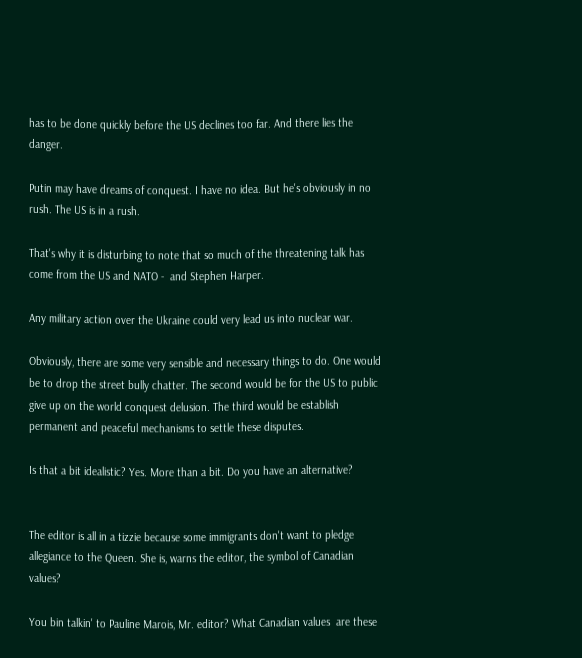has to be done quickly before the US declines too far. And there lies the  danger.

Putin may have dreams of conquest. I have no idea. But he's obviously in no rush. The US is in a rush.

That's why it is disturbing to note that so much of the threatening talk has come from the US and NATO -  and Stephen Harper.

Any military action over the Ukraine could very lead us into nuclear war.

Obviously, there are some very sensible and necessary things to do. One would be to drop the street bully chatter. The second would be for the US to public give up on the world conquest delusion. The third would be establish permanent and peaceful mechanisms to settle these disputes.

Is that a bit idealistic? Yes. More than a bit. Do you have an alternative?


The editor is all in a tizzie because some immigrants don't want to pledge allegiance to the Queen. She is, warns the editor, the symbol of Canadian values?

You bin talkin' to Pauline Marois, Mr. editor? What Canadian values  are these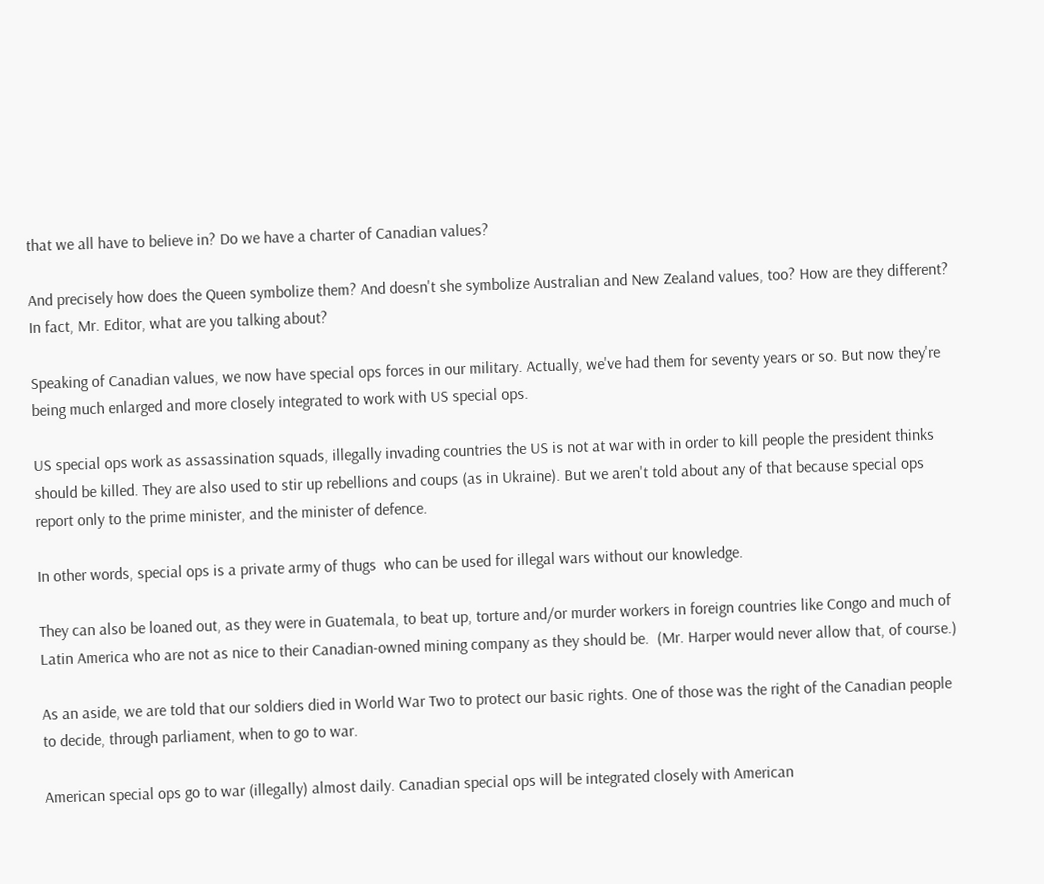that we all have to believe in? Do we have a charter of Canadian values?

And precisely how does the Queen symbolize them? And doesn't she symbolize Australian and New Zealand values, too? How are they different? In fact, Mr. Editor, what are you talking about?

Speaking of Canadian values, we now have special ops forces in our military. Actually, we've had them for seventy years or so. But now they're being much enlarged and more closely integrated to work with US special ops.

US special ops work as assassination squads, illegally invading countries the US is not at war with in order to kill people the president thinks should be killed. They are also used to stir up rebellions and coups (as in Ukraine). But we aren't told about any of that because special ops report only to the prime minister, and the minister of defence.

In other words, special ops is a private army of thugs  who can be used for illegal wars without our knowledge.

They can also be loaned out, as they were in Guatemala, to beat up, torture and/or murder workers in foreign countries like Congo and much of Latin America who are not as nice to their Canadian-owned mining company as they should be.  (Mr. Harper would never allow that, of course.)

As an aside, we are told that our soldiers died in World War Two to protect our basic rights. One of those was the right of the Canadian people to decide, through parliament, when to go to war.

American special ops go to war (illegally) almost daily. Canadian special ops will be integrated closely with American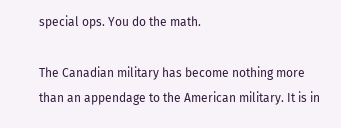special ops. You do the math.

The Canadian military has become nothing more than an appendage to the American military. It is in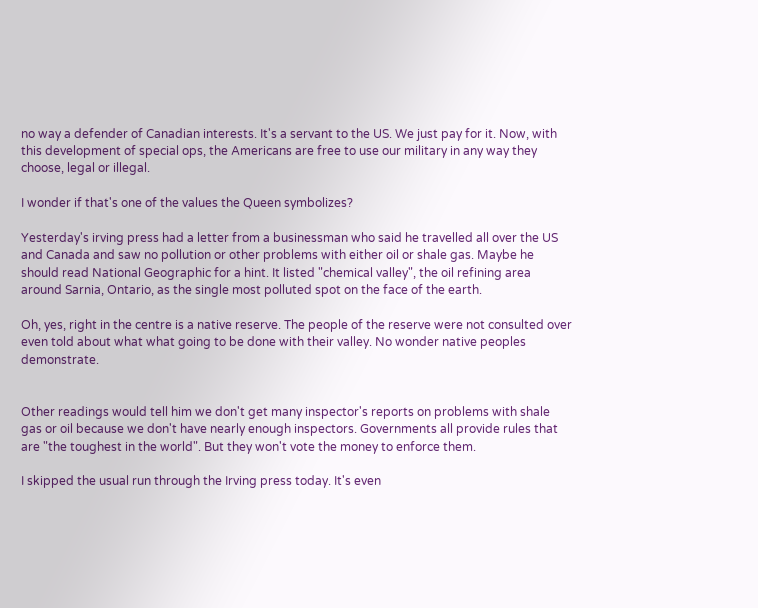no way a defender of Canadian interests. It's a servant to the US. We just pay for it. Now, with this development of special ops, the Americans are free to use our military in any way they choose, legal or illegal.

I wonder if that's one of the values the Queen symbolizes?

Yesterday's irving press had a letter from a businessman who said he travelled all over the US and Canada and saw no pollution or other problems with either oil or shale gas. Maybe he should read National Geographic for a hint. It listed "chemical valley", the oil refining area around Sarnia, Ontario, as the single most polluted spot on the face of the earth.

Oh, yes, right in the centre is a native reserve. The people of the reserve were not consulted over even told about what what going to be done with their valley. No wonder native peoples demonstrate.


Other readings would tell him we don't get many inspector's reports on problems with shale gas or oil because we don't have nearly enough inspectors. Governments all provide rules that are "the toughest in the world". But they won't vote the money to enforce them.

I skipped the usual run through the Irving press today. It's even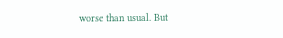worse than usual. But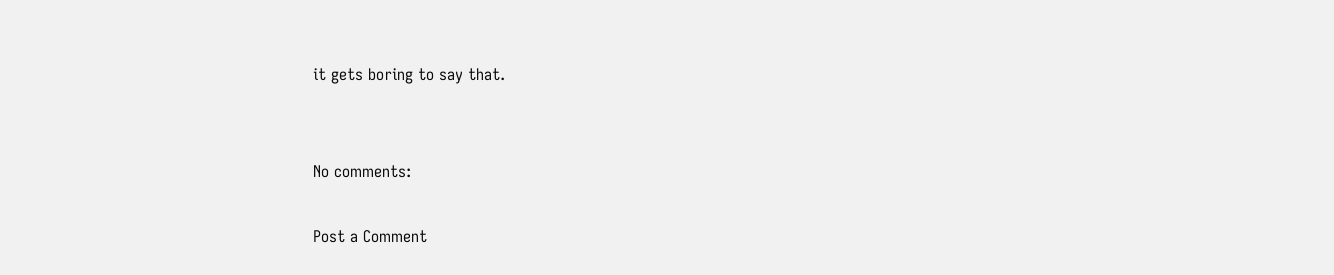it gets boring to say that.


No comments:

Post a Comment